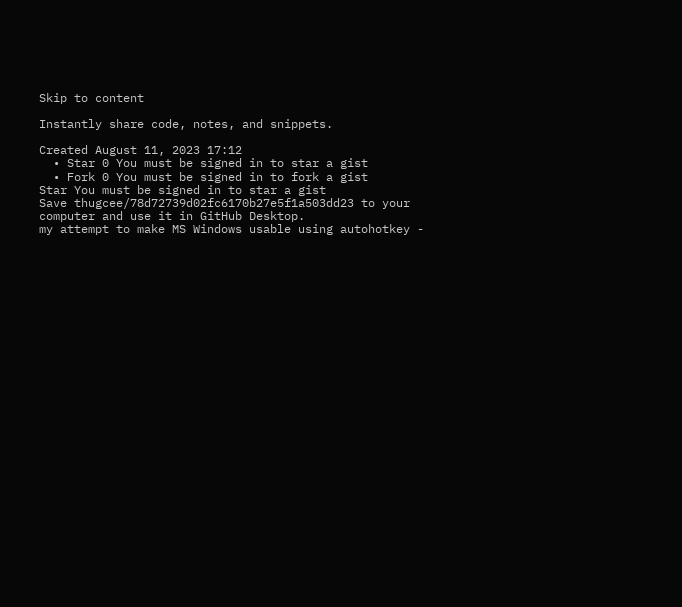Skip to content

Instantly share code, notes, and snippets.

Created August 11, 2023 17:12
  • Star 0 You must be signed in to star a gist
  • Fork 0 You must be signed in to fork a gist
Star You must be signed in to star a gist
Save thugcee/78d72739d02fc6170b27e5f1a503dd23 to your computer and use it in GitHub Desktop.
my attempt to make MS Windows usable using autohotkey -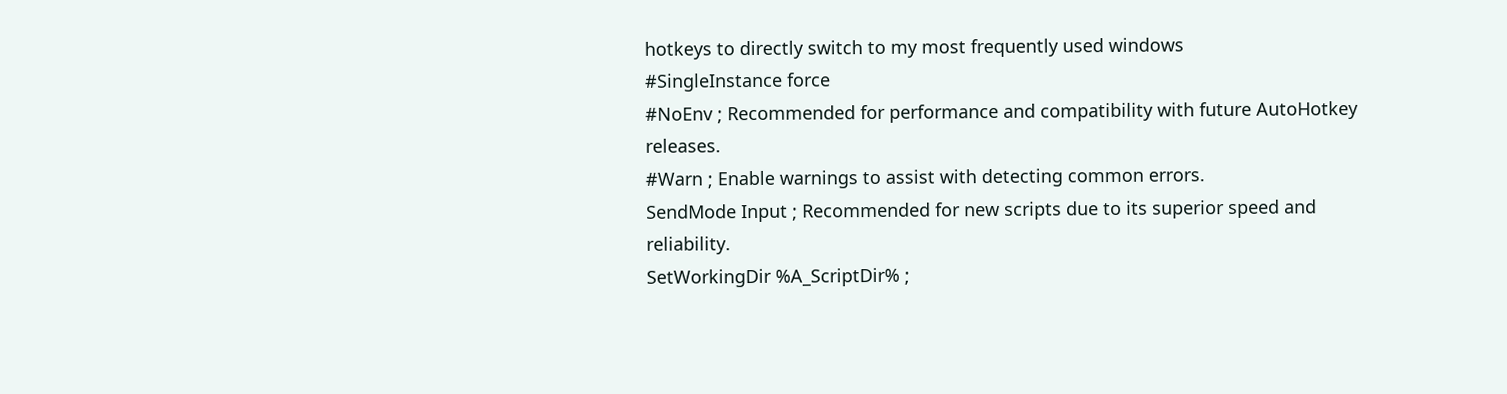hotkeys to directly switch to my most frequently used windows
#SingleInstance force
#NoEnv ; Recommended for performance and compatibility with future AutoHotkey releases.
#Warn ; Enable warnings to assist with detecting common errors.
SendMode Input ; Recommended for new scripts due to its superior speed and reliability.
SetWorkingDir %A_ScriptDir% ;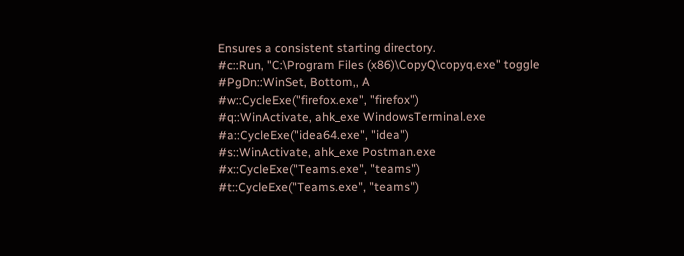Ensures a consistent starting directory.
#c::Run, "C:\Program Files (x86)\CopyQ\copyq.exe" toggle
#PgDn::WinSet, Bottom,, A
#w::CycleExe("firefox.exe", "firefox")
#q::WinActivate, ahk_exe WindowsTerminal.exe
#a::CycleExe("idea64.exe", "idea")
#s::WinActivate, ahk_exe Postman.exe
#x::CycleExe("Teams.exe", "teams")
#t::CycleExe("Teams.exe", "teams")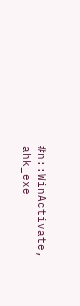#n::WinActivate, ahk_exe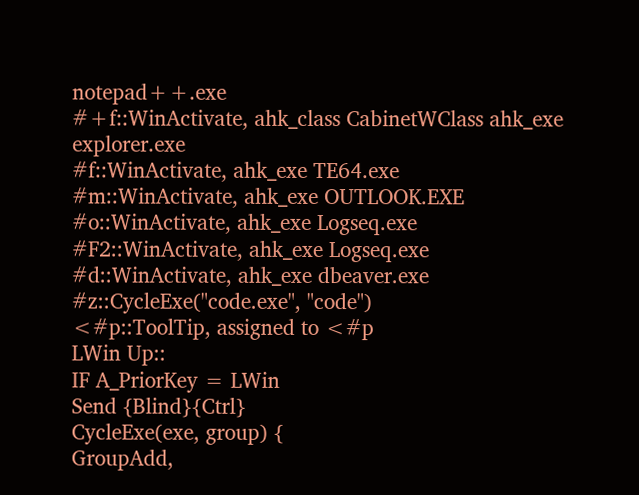notepad++.exe
#+f::WinActivate, ahk_class CabinetWClass ahk_exe explorer.exe
#f::WinActivate, ahk_exe TE64.exe
#m::WinActivate, ahk_exe OUTLOOK.EXE
#o::WinActivate, ahk_exe Logseq.exe
#F2::WinActivate, ahk_exe Logseq.exe
#d::WinActivate, ahk_exe dbeaver.exe
#z::CycleExe("code.exe", "code")
<#p::ToolTip, assigned to <#p
LWin Up::
IF A_PriorKey = LWin
Send {Blind}{Ctrl}
CycleExe(exe, group) {
GroupAdd,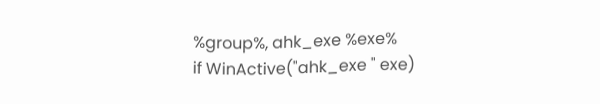%group%, ahk_exe %exe%
if WinActive("ahk_exe " exe)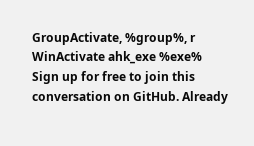GroupActivate, %group%, r
WinActivate ahk_exe %exe%
Sign up for free to join this conversation on GitHub. Already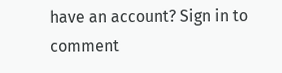have an account? Sign in to comment